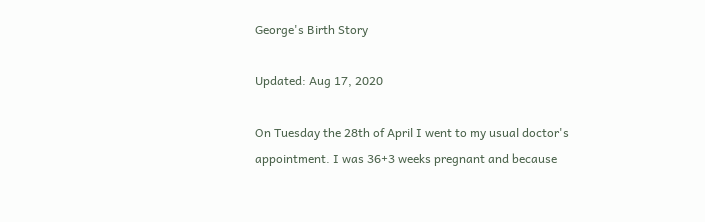George's Birth Story

Updated: Aug 17, 2020

On Tuesday the 28th of April I went to my usual doctor's appointment. I was 36+3 weeks pregnant and because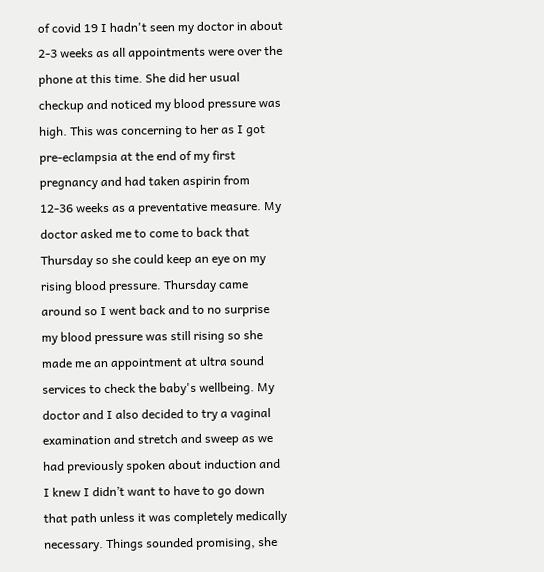of covid 19 I hadn't seen my doctor in about 2-3 weeks as all appointments were over the phone at this time. She did her usual checkup and noticed my blood pressure was high. This was concerning to her as I got pre-eclampsia at the end of my first pregnancy and had taken aspirin from 12-36 weeks as a preventative measure. My doctor asked me to come to back that Thursday so she could keep an eye on my rising blood pressure. Thursday came around so I went back and to no surprise my blood pressure was still rising so she made me an appointment at ultra sound services to check the baby's wellbeing. My doctor and I also decided to try a vaginal examination and stretch and sweep as we had previously spoken about induction and I knew I didn’t want to have to go down that path unless it was completely medically necessary. Things sounded promising, she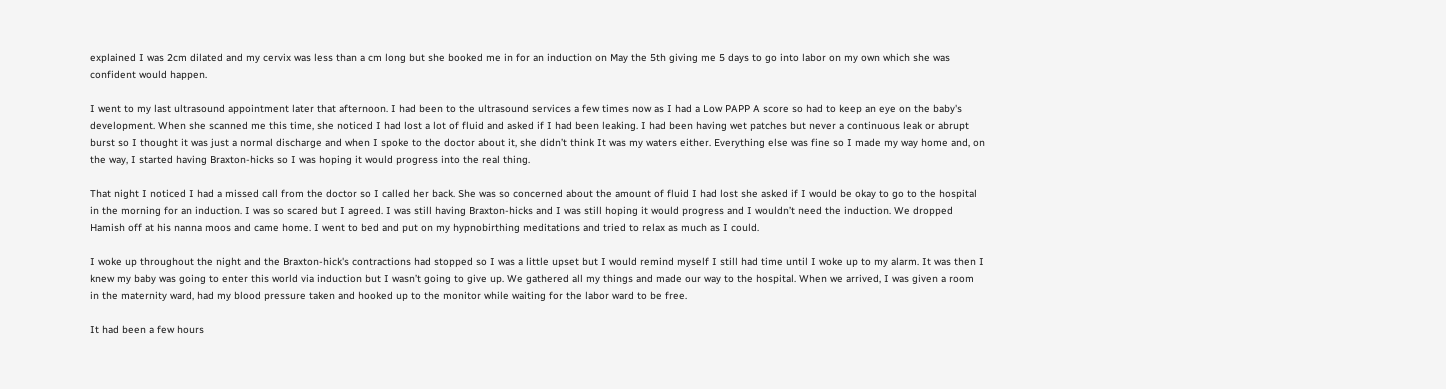explained I was 2cm dilated and my cervix was less than a cm long but she booked me in for an induction on May the 5th giving me 5 days to go into labor on my own which she was confident would happen.

I went to my last ultrasound appointment later that afternoon. I had been to the ultrasound services a few times now as I had a Low PAPP A score so had to keep an eye on the baby's development. When she scanned me this time, she noticed I had lost a lot of fluid and asked if I had been leaking. I had been having wet patches but never a continuous leak or abrupt burst so I thought it was just a normal discharge and when I spoke to the doctor about it, she didn’t think It was my waters either. Everything else was fine so I made my way home and, on the way, I started having Braxton-hicks so I was hoping it would progress into the real thing.

That night I noticed I had a missed call from the doctor so I called her back. She was so concerned about the amount of fluid I had lost she asked if I would be okay to go to the hospital in the morning for an induction. I was so scared but I agreed. I was still having Braxton-hicks and I was still hoping it would progress and I wouldn’t need the induction. We dropped Hamish off at his nanna moos and came home. I went to bed and put on my hypnobirthing meditations and tried to relax as much as I could.

I woke up throughout the night and the Braxton-hick's contractions had stopped so I was a little upset but I would remind myself I still had time until I woke up to my alarm. It was then I knew my baby was going to enter this world via induction but I wasn’t going to give up. We gathered all my things and made our way to the hospital. When we arrived, I was given a room in the maternity ward, had my blood pressure taken and hooked up to the monitor while waiting for the labor ward to be free.

It had been a few hours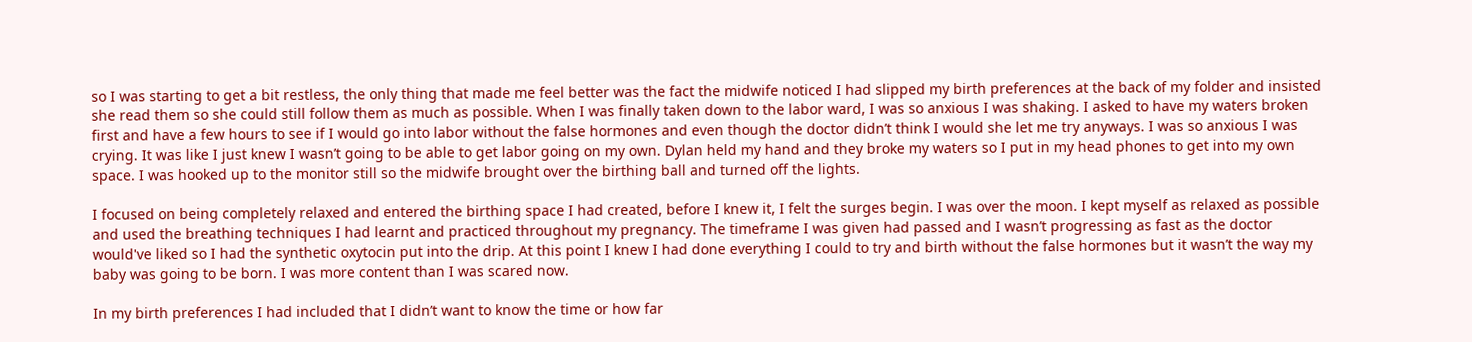so I was starting to get a bit restless, the only thing that made me feel better was the fact the midwife noticed I had slipped my birth preferences at the back of my folder and insisted she read them so she could still follow them as much as possible. When I was finally taken down to the labor ward, I was so anxious I was shaking. I asked to have my waters broken first and have a few hours to see if I would go into labor without the false hormones and even though the doctor didn’t think I would she let me try anyways. I was so anxious I was crying. It was like I just knew I wasn’t going to be able to get labor going on my own. Dylan held my hand and they broke my waters so I put in my head phones to get into my own space. I was hooked up to the monitor still so the midwife brought over the birthing ball and turned off the lights.

I focused on being completely relaxed and entered the birthing space I had created, before I knew it, I felt the surges begin. I was over the moon. I kept myself as relaxed as possible and used the breathing techniques I had learnt and practiced throughout my pregnancy. The timeframe I was given had passed and I wasn’t progressing as fast as the doctor would've liked so I had the synthetic oxytocin put into the drip. At this point I knew I had done everything I could to try and birth without the false hormones but it wasn’t the way my baby was going to be born. I was more content than I was scared now.

In my birth preferences I had included that I didn’t want to know the time or how far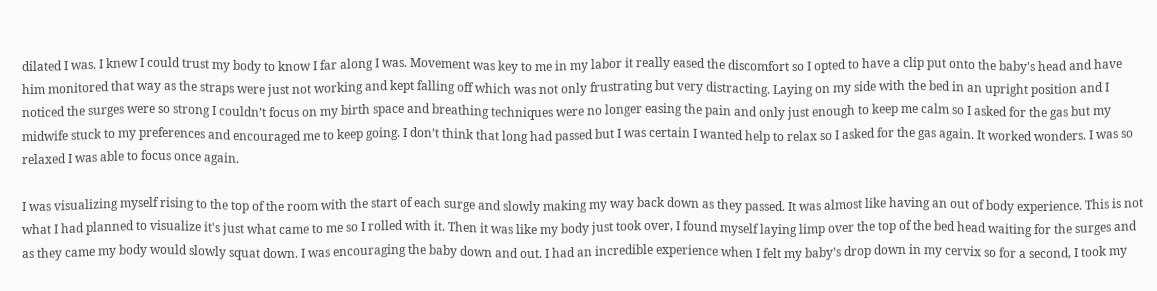dilated I was. I knew I could trust my body to know I far along I was. Movement was key to me in my labor it really eased the discomfort so I opted to have a clip put onto the baby's head and have him monitored that way as the straps were just not working and kept falling off which was not only frustrating but very distracting. Laying on my side with the bed in an upright position and I noticed the surges were so strong I couldn’t focus on my birth space and breathing techniques were no longer easing the pain and only just enough to keep me calm so I asked for the gas but my midwife stuck to my preferences and encouraged me to keep going. I don’t think that long had passed but I was certain I wanted help to relax so I asked for the gas again. It worked wonders. I was so relaxed I was able to focus once again.

I was visualizing myself rising to the top of the room with the start of each surge and slowly making my way back down as they passed. It was almost like having an out of body experience. This is not what I had planned to visualize it's just what came to me so I rolled with it. Then it was like my body just took over, I found myself laying limp over the top of the bed head waiting for the surges and as they came my body would slowly squat down. I was encouraging the baby down and out. I had an incredible experience when I felt my baby’s drop down in my cervix so for a second, I took my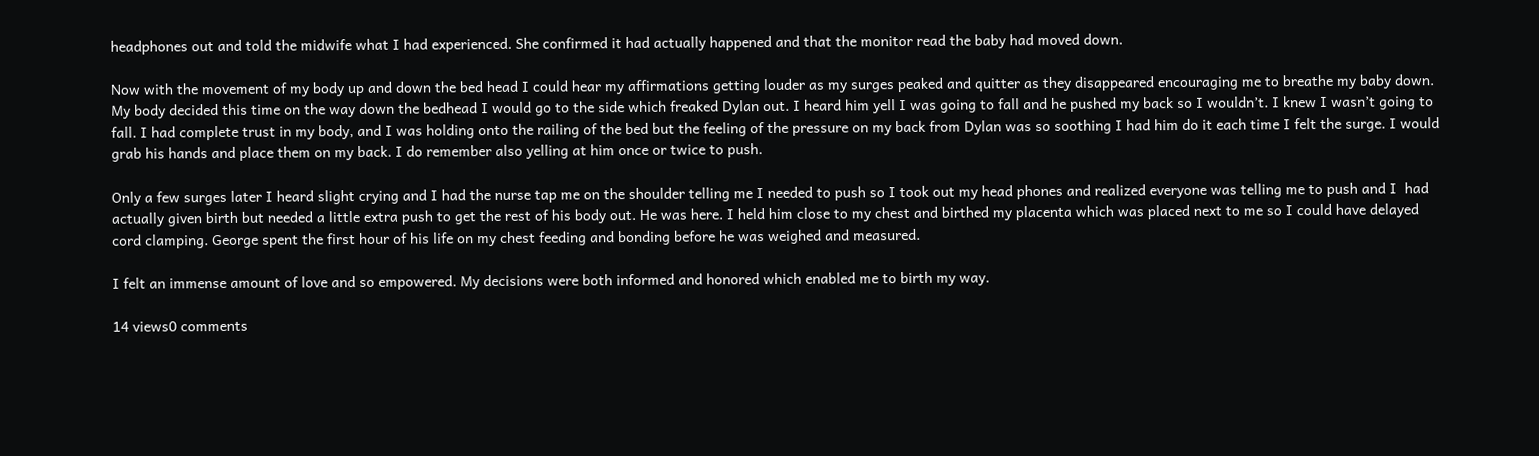headphones out and told the midwife what I had experienced. She confirmed it had actually happened and that the monitor read the baby had moved down.

Now with the movement of my body up and down the bed head I could hear my affirmations getting louder as my surges peaked and quitter as they disappeared encouraging me to breathe my baby down. My body decided this time on the way down the bedhead I would go to the side which freaked Dylan out. I heard him yell I was going to fall and he pushed my back so I wouldn’t. I knew I wasn’t going to fall. I had complete trust in my body, and I was holding onto the railing of the bed but the feeling of the pressure on my back from Dylan was so soothing I had him do it each time I felt the surge. I would grab his hands and place them on my back. I do remember also yelling at him once or twice to push.

Only a few surges later I heard slight crying and I had the nurse tap me on the shoulder telling me I needed to push so I took out my head phones and realized everyone was telling me to push and I  had actually given birth but needed a little extra push to get the rest of his body out. He was here. I held him close to my chest and birthed my placenta which was placed next to me so I could have delayed cord clamping. George spent the first hour of his life on my chest feeding and bonding before he was weighed and measured.

I felt an immense amount of love and so empowered. My decisions were both informed and honored which enabled me to birth my way.

14 views0 comments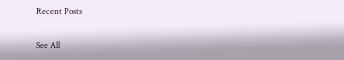Recent Posts

See All